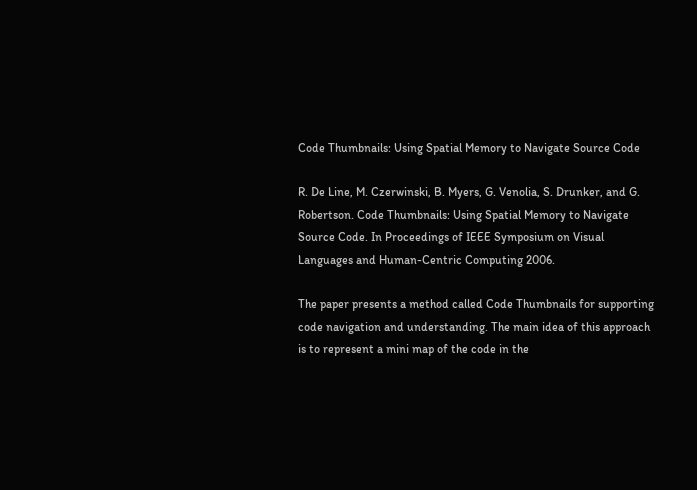Code Thumbnails: Using Spatial Memory to Navigate Source Code

R. De Line, M. Czerwinski, B. Myers, G. Venolia, S. Drunker, and G. Robertson. Code Thumbnails: Using Spatial Memory to Navigate Source Code. In Proceedings of IEEE Symposium on Visual Languages and Human-Centric Computing 2006.

The paper presents a method called Code Thumbnails for supporting code navigation and understanding. The main idea of this approach is to represent a mini map of the code in the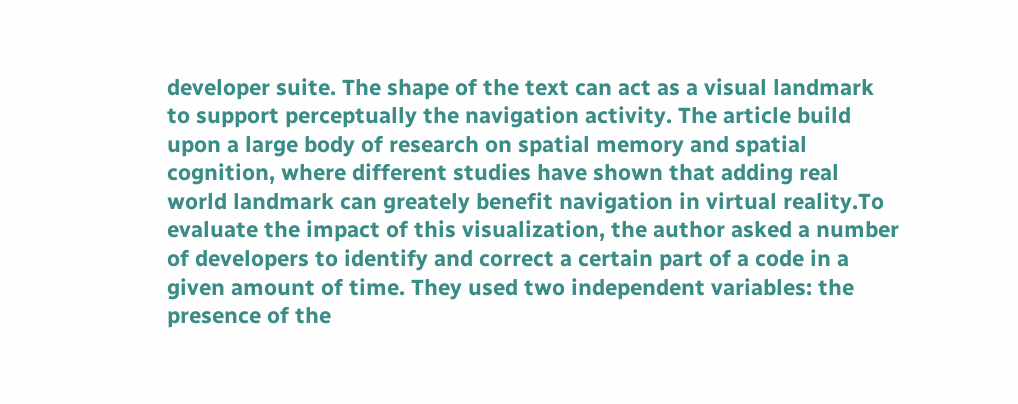developer suite. The shape of the text can act as a visual landmark to support perceptually the navigation activity. The article build upon a large body of research on spatial memory and spatial cognition, where different studies have shown that adding real world landmark can greately benefit navigation in virtual reality.To evaluate the impact of this visualization, the author asked a number of developers to identify and correct a certain part of a code in a given amount of time. They used two independent variables: the presence of the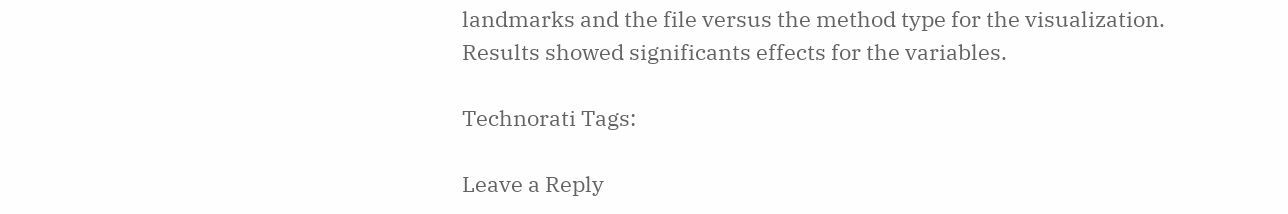landmarks and the file versus the method type for the visualization. Results showed significants effects for the variables.

Technorati Tags:

Leave a Reply